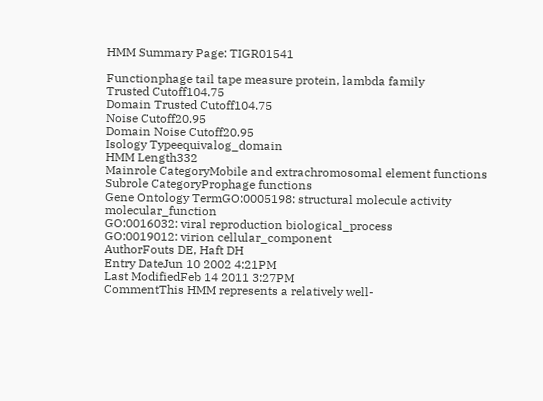HMM Summary Page: TIGR01541

Functionphage tail tape measure protein, lambda family
Trusted Cutoff104.75
Domain Trusted Cutoff104.75
Noise Cutoff20.95
Domain Noise Cutoff20.95
Isology Typeequivalog_domain
HMM Length332
Mainrole CategoryMobile and extrachromosomal element functions
Subrole CategoryProphage functions
Gene Ontology TermGO:0005198: structural molecule activity molecular_function
GO:0016032: viral reproduction biological_process
GO:0019012: virion cellular_component
AuthorFouts DE, Haft DH
Entry DateJun 10 2002 4:21PM
Last ModifiedFeb 14 2011 3:27PM
CommentThis HMM represents a relatively well-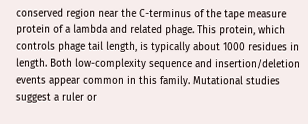conserved region near the C-terminus of the tape measure protein of a lambda and related phage. This protein, which controls phage tail length, is typically about 1000 residues in length. Both low-complexity sequence and insertion/deletion events appear common in this family. Mutational studies suggest a ruler or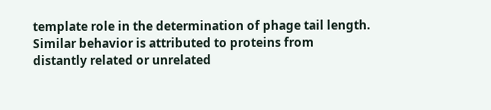template role in the determination of phage tail length. Similar behavior is attributed to proteins from distantly related or unrelated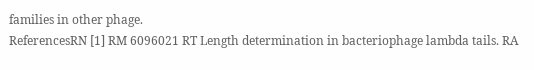families in other phage.
ReferencesRN [1] RM 6096021 RT Length determination in bacteriophage lambda tails. RA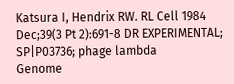Katsura I, Hendrix RW. RL Cell 1984 Dec;39(3 Pt 2):691-8 DR EXPERIMENTAL; SP|P03736; phage lambda
Genome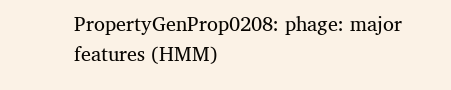PropertyGenProp0208: phage: major features (HMM)